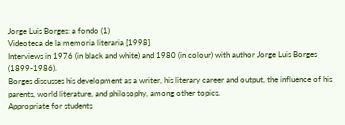Jorge Luis Borges: a fondo (1)
Videoteca de la memoria literaria [1998]
Interviews in 1976 (in black and white) and 1980 (in colour) with author Jorge Luis Borges (1899-1986).
Borges discusses his development as a writer, his literary career and output, the influence of his parents, world literature, and philosophy, among other topics.
Appropriate for students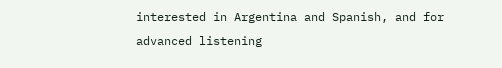interested in Argentina and Spanish, and for advanced listening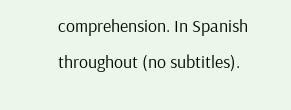comprehension. In Spanish throughout (no subtitles).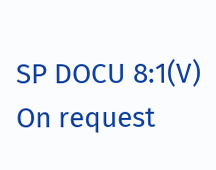SP DOCU 8:1(V) On request